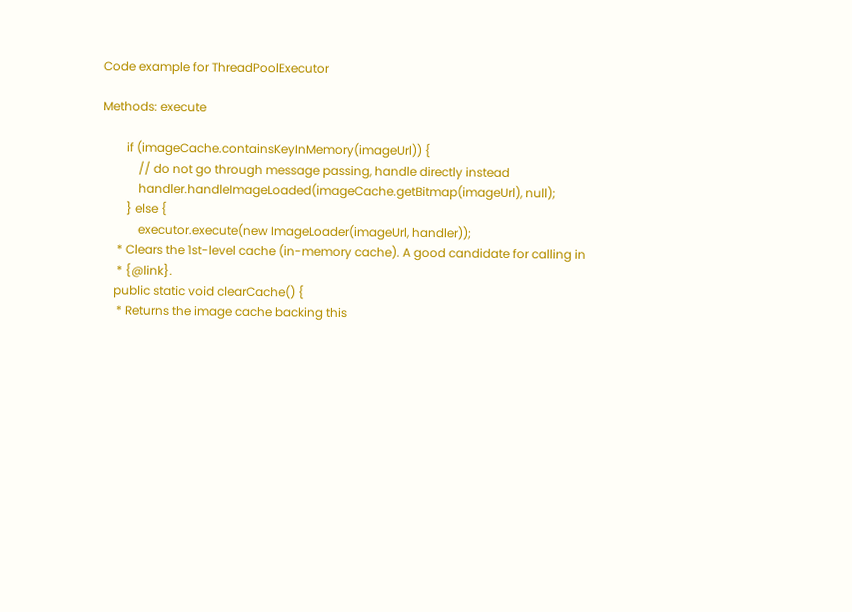Code example for ThreadPoolExecutor

Methods: execute

        if (imageCache.containsKeyInMemory(imageUrl)) {
            // do not go through message passing, handle directly instead
            handler.handleImageLoaded(imageCache.getBitmap(imageUrl), null);
        } else {
            executor.execute(new ImageLoader(imageUrl, handler));
     * Clears the 1st-level cache (in-memory cache). A good candidate for calling in
     * {@link}.
    public static void clearCache() {
     * Returns the image cache backing this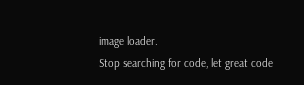image loader.
Stop searching for code, let great code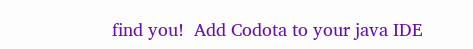find you!  Add Codota to your java IDE